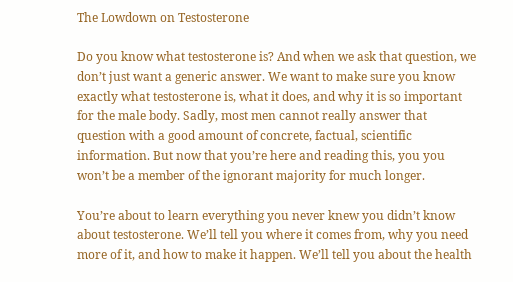The Lowdown on Testosterone

Do you know what testosterone is? And when we ask that question, we don’t just want a generic answer. We want to make sure you know exactly what testosterone is, what it does, and why it is so important for the male body. Sadly, most men cannot really answer that question with a good amount of concrete, factual, scientific information. But now that you’re here and reading this, you you won’t be a member of the ignorant majority for much longer.

You’re about to learn everything you never knew you didn’t know about testosterone. We’ll tell you where it comes from, why you need more of it, and how to make it happen. We’ll tell you about the health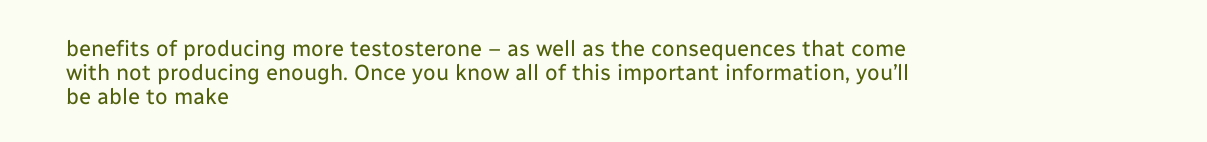benefits of producing more testosterone – as well as the consequences that come with not producing enough. Once you know all of this important information, you’ll be able to make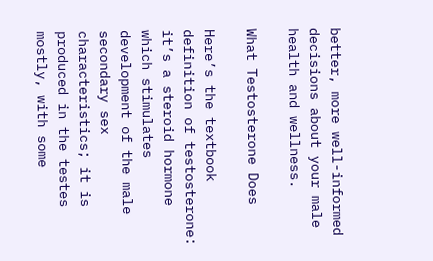better, more well-informed decisions about your male health and wellness.

What Testosterone Does

Here’s the textbook definition of testosterone: it’s a steroid hormone which stimulates development of the male secondary sex characteristics; it is produced in the testes mostly, with some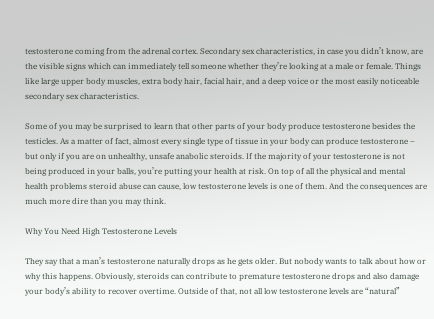testosterone coming from the adrenal cortex. Secondary sex characteristics, in case you didn’t know, are the visible signs which can immediately tell someone whether they’re looking at a male or female. Things like large upper body muscles, extra body hair, facial hair, and a deep voice or the most easily noticeable secondary sex characteristics.

Some of you may be surprised to learn that other parts of your body produce testosterone besides the testicles. As a matter of fact, almost every single type of tissue in your body can produce testosterone – but only if you are on unhealthy, unsafe anabolic steroids. If the majority of your testosterone is not being produced in your balls, you’re putting your health at risk. On top of all the physical and mental health problems steroid abuse can cause, low testosterone levels is one of them. And the consequences are much more dire than you may think.

Why You Need High Testosterone Levels

They say that a man’s testosterone naturally drops as he gets older. But nobody wants to talk about how or why this happens. Obviously, steroids can contribute to premature testosterone drops and also damage your body’s ability to recover overtime. Outside of that, not all low testosterone levels are “natural”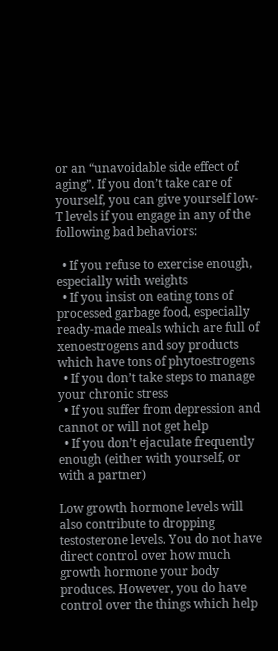or an “unavoidable side effect of aging”. If you don’t take care of yourself, you can give yourself low-T levels if you engage in any of the following bad behaviors:

  • If you refuse to exercise enough, especially with weights
  • If you insist on eating tons of processed garbage food, especially ready-made meals which are full of xenoestrogens and soy products which have tons of phytoestrogens
  • If you don’t take steps to manage your chronic stress
  • If you suffer from depression and cannot or will not get help
  • If you don’t ejaculate frequently enough (either with yourself, or with a partner)

Low growth hormone levels will also contribute to dropping testosterone levels. You do not have direct control over how much growth hormone your body produces. However, you do have control over the things which help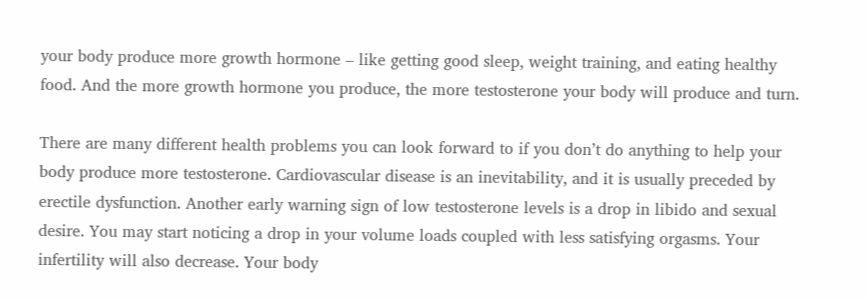your body produce more growth hormone – like getting good sleep, weight training, and eating healthy food. And the more growth hormone you produce, the more testosterone your body will produce and turn.

There are many different health problems you can look forward to if you don’t do anything to help your body produce more testosterone. Cardiovascular disease is an inevitability, and it is usually preceded by erectile dysfunction. Another early warning sign of low testosterone levels is a drop in libido and sexual desire. You may start noticing a drop in your volume loads coupled with less satisfying orgasms. Your infertility will also decrease. Your body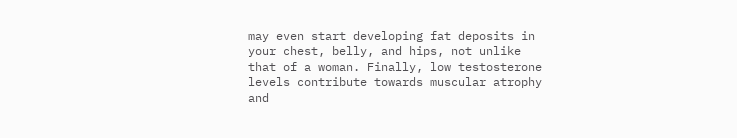may even start developing fat deposits in your chest, belly, and hips, not unlike that of a woman. Finally, low testosterone levels contribute towards muscular atrophy and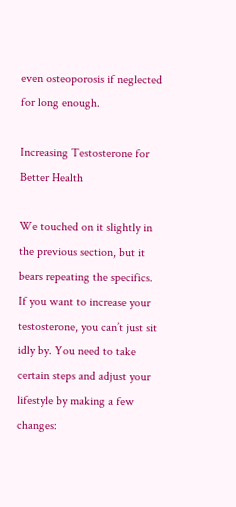even osteoporosis if neglected for long enough.

Increasing Testosterone for Better Health

We touched on it slightly in the previous section, but it bears repeating the specifics. If you want to increase your testosterone, you can’t just sit idly by. You need to take certain steps and adjust your lifestyle by making a few changes: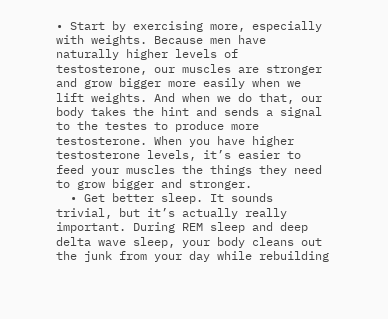• Start by exercising more, especially with weights. Because men have naturally higher levels of testosterone, our muscles are stronger and grow bigger more easily when we lift weights. And when we do that, our body takes the hint and sends a signal to the testes to produce more testosterone. When you have higher testosterone levels, it’s easier to feed your muscles the things they need to grow bigger and stronger.
  • Get better sleep. It sounds trivial, but it’s actually really important. During REM sleep and deep delta wave sleep, your body cleans out the junk from your day while rebuilding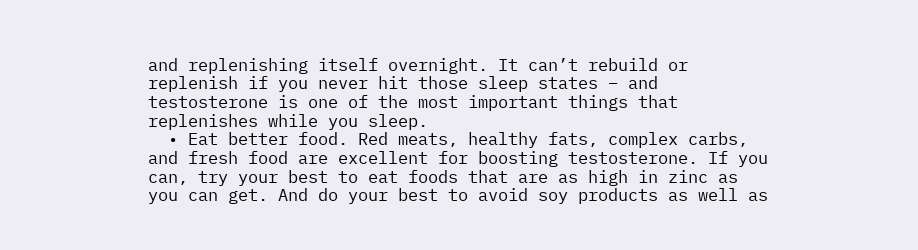and replenishing itself overnight. It can’t rebuild or replenish if you never hit those sleep states – and testosterone is one of the most important things that replenishes while you sleep.
  • Eat better food. Red meats, healthy fats, complex carbs, and fresh food are excellent for boosting testosterone. If you can, try your best to eat foods that are as high in zinc as you can get. And do your best to avoid soy products as well as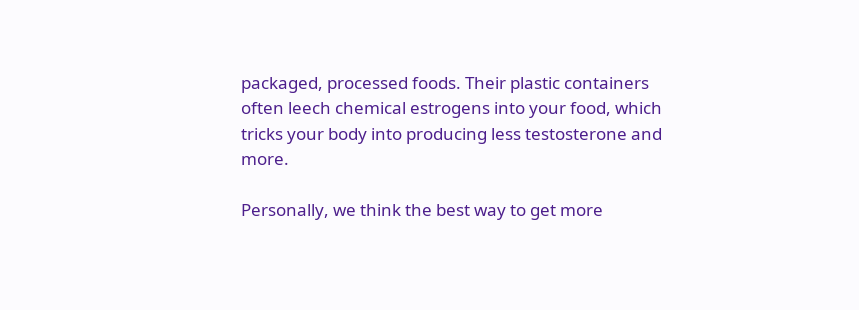packaged, processed foods. Their plastic containers often leech chemical estrogens into your food, which tricks your body into producing less testosterone and more.

Personally, we think the best way to get more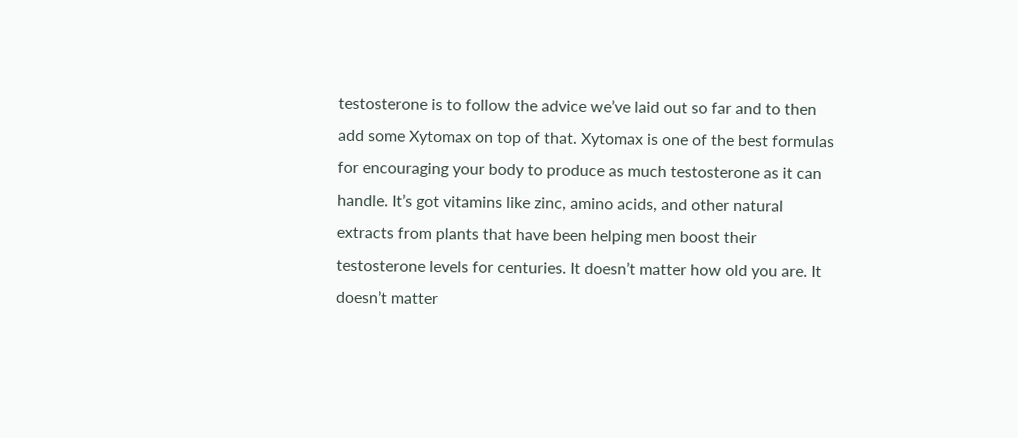testosterone is to follow the advice we’ve laid out so far and to then add some Xytomax on top of that. Xytomax is one of the best formulas for encouraging your body to produce as much testosterone as it can handle. It’s got vitamins like zinc, amino acids, and other natural extracts from plants that have been helping men boost their testosterone levels for centuries. It doesn’t matter how old you are. It doesn’t matter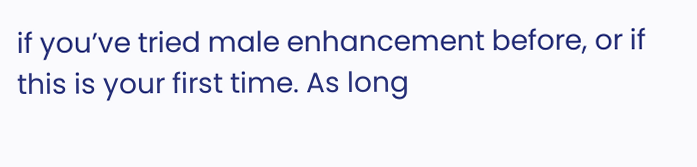if you’ve tried male enhancement before, or if this is your first time. As long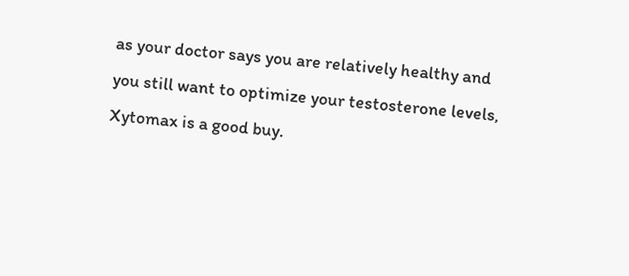as your doctor says you are relatively healthy and you still want to optimize your testosterone levels, Xytomax is a good buy.